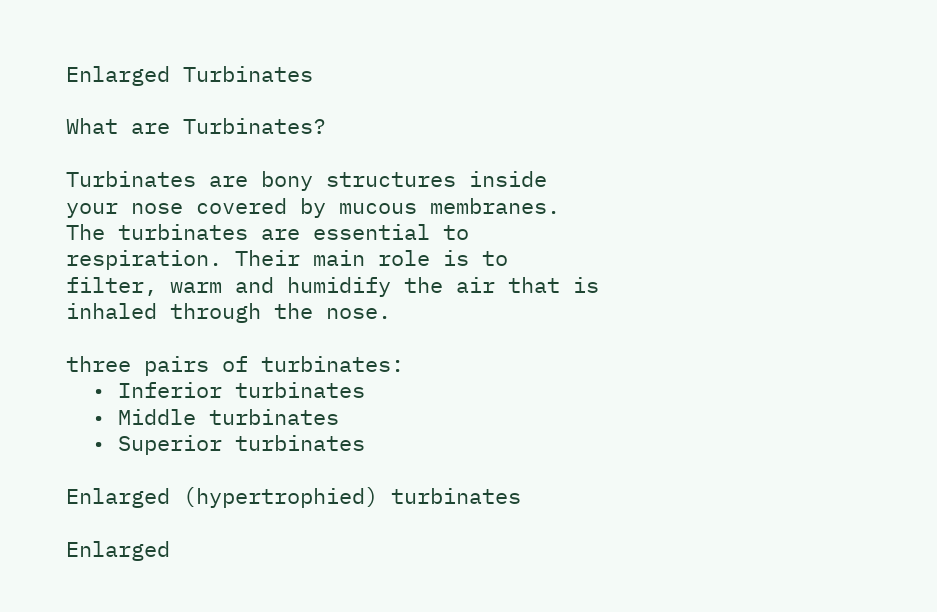Enlarged Turbinates

What are Turbinates?

Turbinates are bony structures inside your nose covered by mucous membranes. The turbinates are essential to respiration. Their main role is to filter, warm and humidify the air that is inhaled through the nose.

three pairs of turbinates:
  • Inferior turbinates
  • Middle turbinates
  • Superior turbinates

Enlarged (hypertrophied) turbinates

Enlarged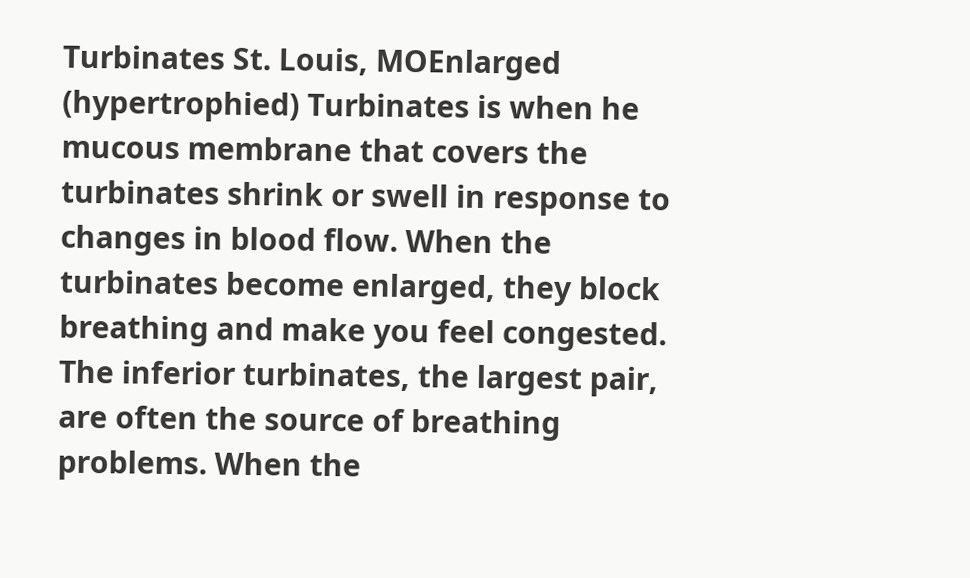Turbinates St. Louis, MOEnlarged (hypertrophied) Turbinates is when he mucous membrane that covers the turbinates shrink or swell in response to changes in blood flow. When the turbinates become enlarged, they block breathing and make you feel congested. The inferior turbinates, the largest pair, are often the source of breathing problems. When the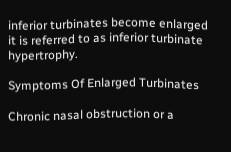inferior turbinates become enlarged it is referred to as inferior turbinate hypertrophy.

Symptoms Of Enlarged Turbinates

Chronic nasal obstruction or a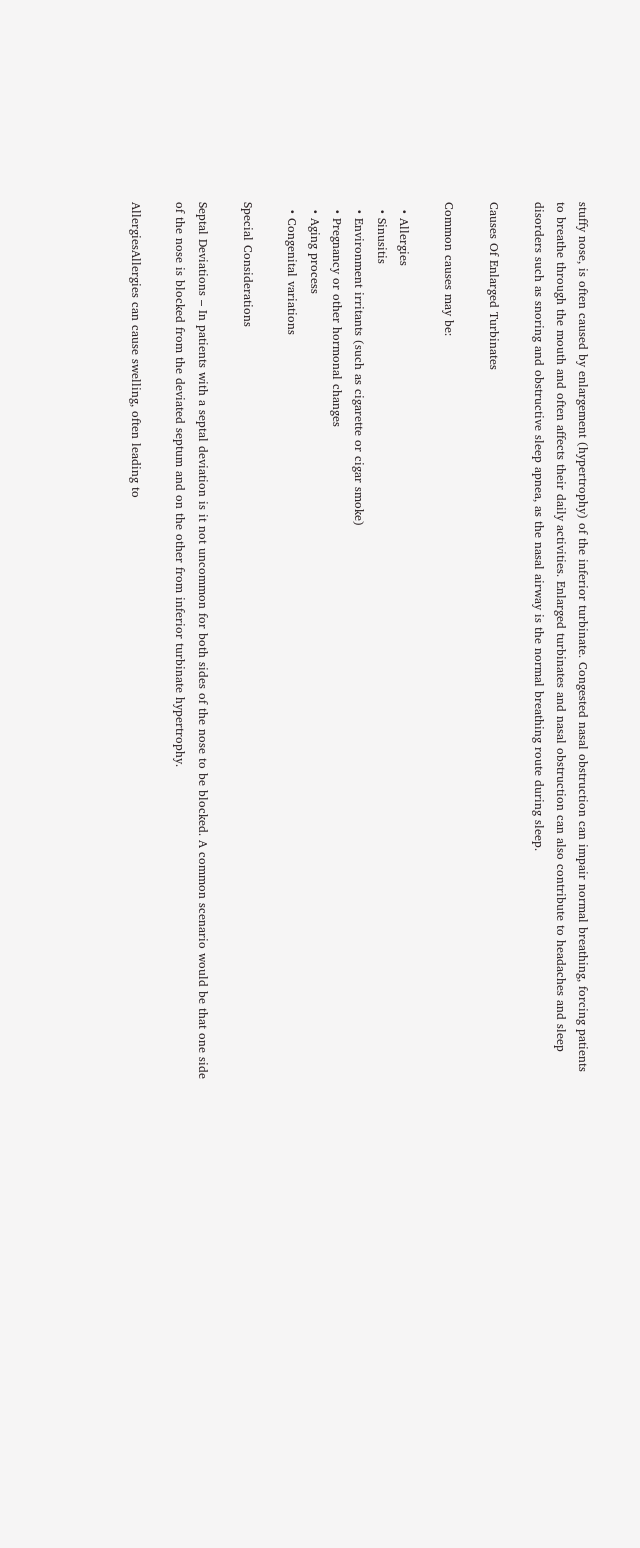stuffy nose, is often caused by enlargement (hypertrophy) of the inferior turbinate. Congested nasal obstruction can impair normal breathing, forcing patients to breathe through the mouth and often affects their daily activities. Enlarged turbinates and nasal obstruction can also contribute to headaches and sleep disorders such as snoring and obstructive sleep apnea, as the nasal airway is the normal breathing route during sleep.

Causes Of Enlarged Turbinates

Common causes may be:

  • Allergies
  • Sinusitis
  • Environment irritants (such as cigarette or cigar smoke)
  • Pregnancy or other hormonal changes
  • Aging process
  • Congenital variations

Special Considerations

Septal Deviations – In patients with a septal deviation is it not uncommon for both sides of the nose to be blocked. A common scenario would be that one side of the nose is blocked from the deviated septum and on the other from inferior turbinate hypertrophy.

AllergiesAllergies can cause swelling, often leading to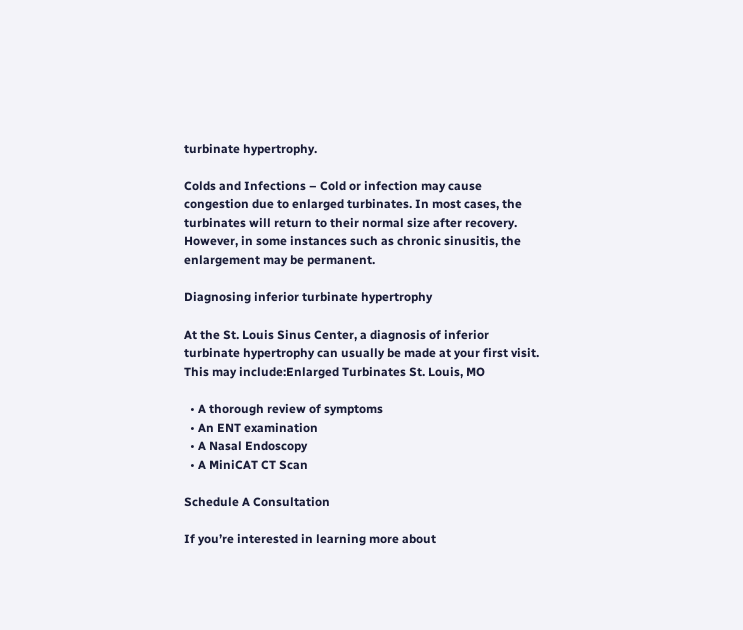turbinate hypertrophy.

Colds and Infections – Cold or infection may cause congestion due to enlarged turbinates. In most cases, the turbinates will return to their normal size after recovery. However, in some instances such as chronic sinusitis, the enlargement may be permanent.

Diagnosing inferior turbinate hypertrophy

At the St. Louis Sinus Center, a diagnosis of inferior turbinate hypertrophy can usually be made at your first visit. This may include:Enlarged Turbinates St. Louis, MO

  • A thorough review of symptoms
  • An ENT examination
  • A Nasal Endoscopy
  • A MiniCAT CT Scan

Schedule A Consultation

If you’re interested in learning more about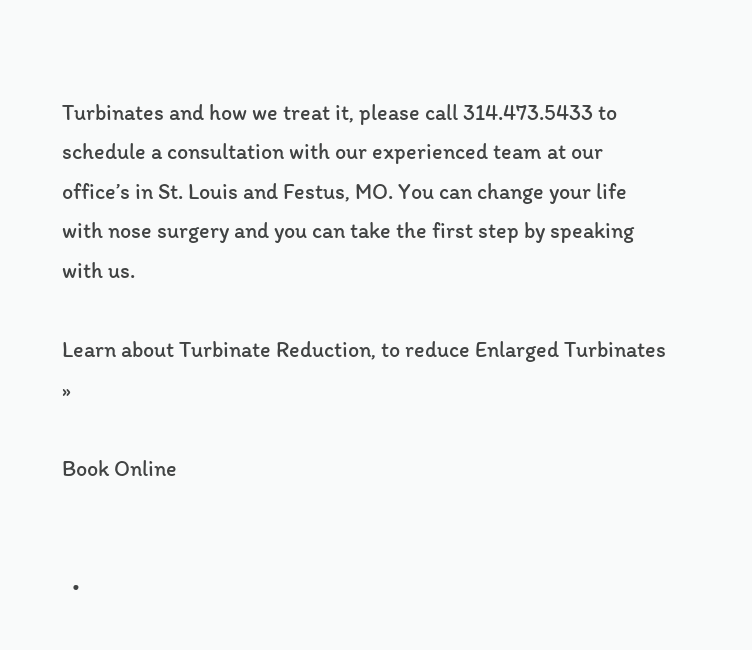Turbinates and how we treat it, please call 314.473.5433 to schedule a consultation with our experienced team at our office’s in St. Louis and Festus, MO. You can change your life with nose surgery and you can take the first step by speaking with us.

Learn about Turbinate Reduction, to reduce Enlarged Turbinates »

Book Online


  •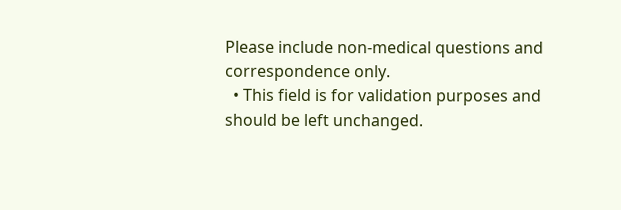Please include non-medical questions and correspondence only.
  • This field is for validation purposes and should be left unchanged.